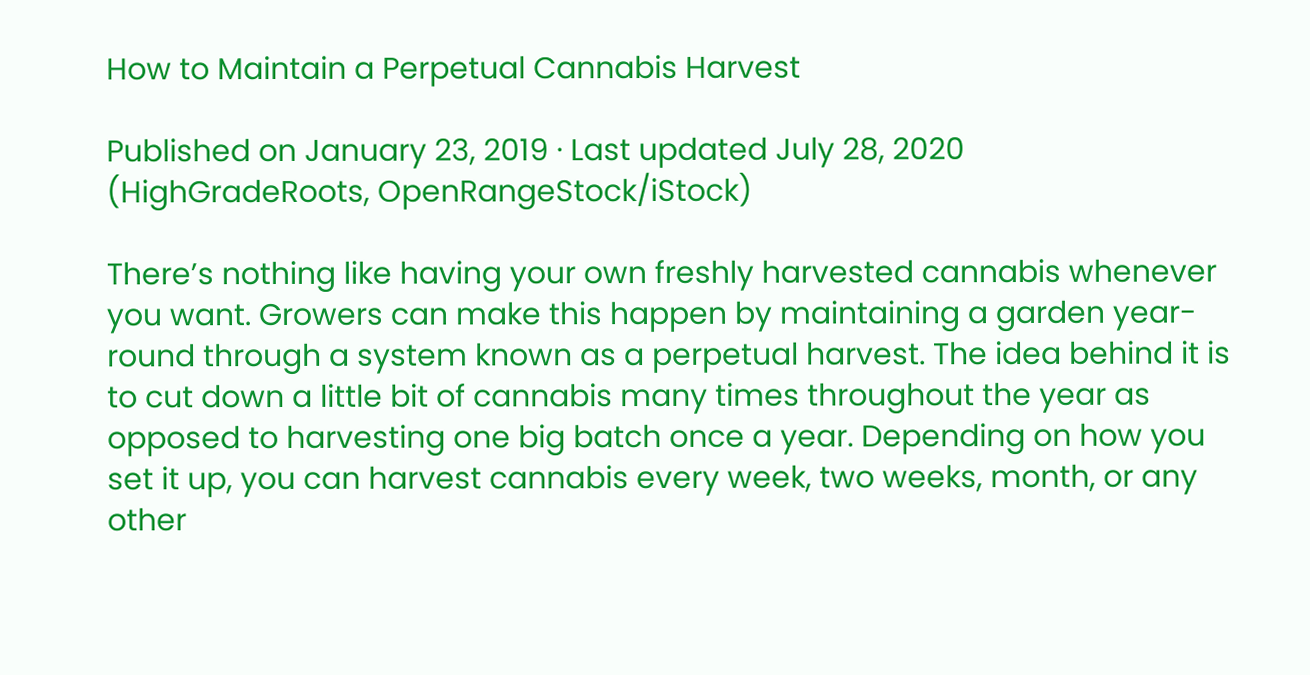How to Maintain a Perpetual Cannabis Harvest

Published on January 23, 2019 · Last updated July 28, 2020
(HighGradeRoots, OpenRangeStock/iStock)

There’s nothing like having your own freshly harvested cannabis whenever you want. Growers can make this happen by maintaining a garden year-round through a system known as a perpetual harvest. The idea behind it is to cut down a little bit of cannabis many times throughout the year as opposed to harvesting one big batch once a year. Depending on how you set it up, you can harvest cannabis every week, two weeks, month, or any other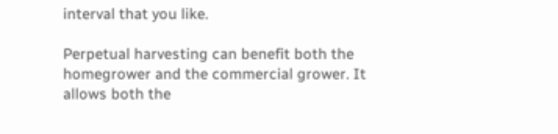interval that you like.

Perpetual harvesting can benefit both the homegrower and the commercial grower. It allows both the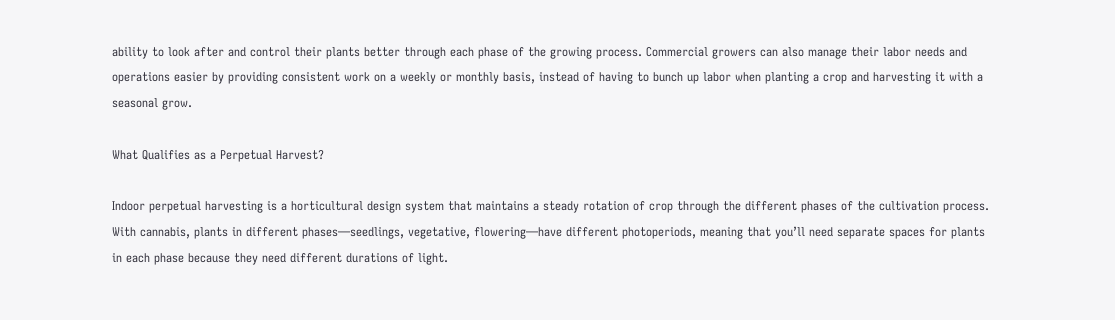ability to look after and control their plants better through each phase of the growing process. Commercial growers can also manage their labor needs and operations easier by providing consistent work on a weekly or monthly basis, instead of having to bunch up labor when planting a crop and harvesting it with a seasonal grow.

What Qualifies as a Perpetual Harvest?

Indoor perpetual harvesting is a horticultural design system that maintains a steady rotation of crop through the different phases of the cultivation process. With cannabis, plants in different phases—seedlings, vegetative, flowering—have different photoperiods, meaning that you’ll need separate spaces for plants in each phase because they need different durations of light.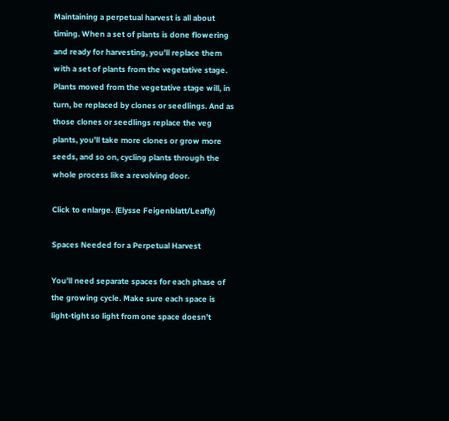Maintaining a perpetual harvest is all about timing. When a set of plants is done flowering and ready for harvesting, you’ll replace them with a set of plants from the vegetative stage. Plants moved from the vegetative stage will, in turn, be replaced by clones or seedlings. And as those clones or seedlings replace the veg plants, you’ll take more clones or grow more seeds, and so on, cycling plants through the whole process like a revolving door.

Click to enlarge. (Elysse Feigenblatt/Leafly)

Spaces Needed for a Perpetual Harvest

You’ll need separate spaces for each phase of the growing cycle. Make sure each space is light-tight so light from one space doesn’t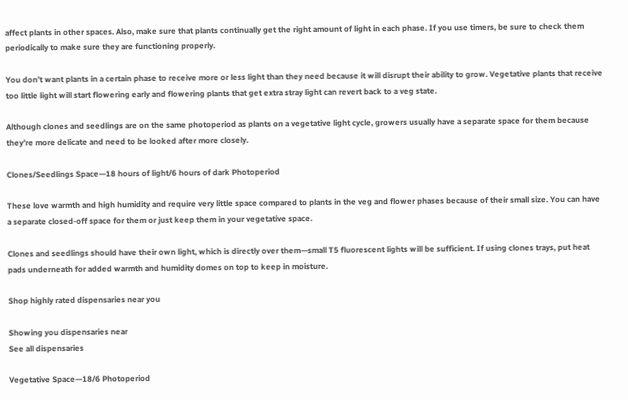affect plants in other spaces. Also, make sure that plants continually get the right amount of light in each phase. If you use timers, be sure to check them periodically to make sure they are functioning properly.

You don’t want plants in a certain phase to receive more or less light than they need because it will disrupt their ability to grow. Vegetative plants that receive too little light will start flowering early and flowering plants that get extra stray light can revert back to a veg state.

Although clones and seedlings are on the same photoperiod as plants on a vegetative light cycle, growers usually have a separate space for them because they’re more delicate and need to be looked after more closely.

Clones/Seedlings Space—18 hours of light/6 hours of dark Photoperiod

These love warmth and high humidity and require very little space compared to plants in the veg and flower phases because of their small size. You can have a separate closed-off space for them or just keep them in your vegetative space.

Clones and seedlings should have their own light, which is directly over them—small T5 fluorescent lights will be sufficient. If using clones trays, put heat pads underneath for added warmth and humidity domes on top to keep in moisture.

Shop highly rated dispensaries near you

Showing you dispensaries near
See all dispensaries

Vegetative Space—18/6 Photoperiod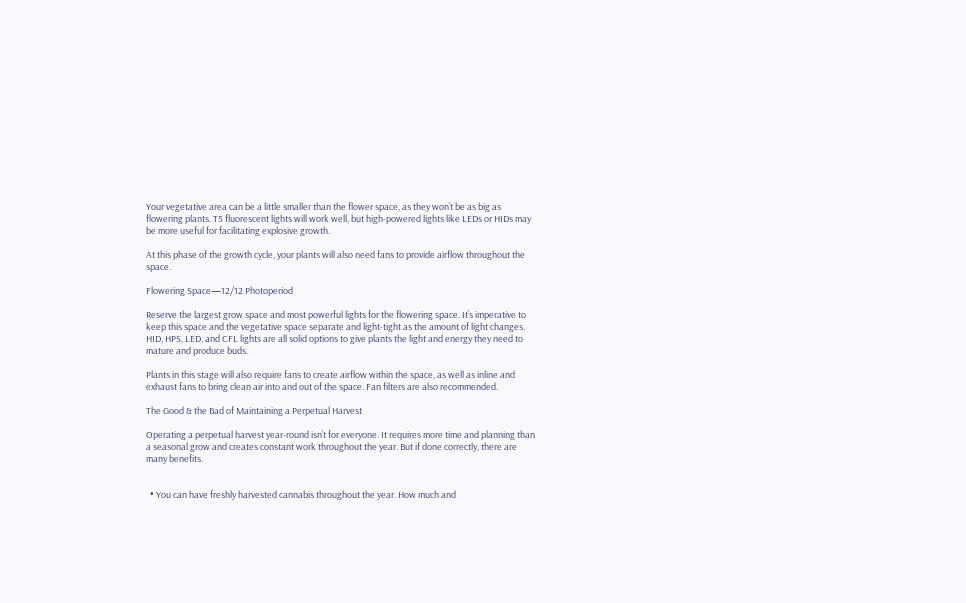Your vegetative area can be a little smaller than the flower space, as they won’t be as big as flowering plants. T5 fluorescent lights will work well, but high-powered lights like LEDs or HIDs may be more useful for facilitating explosive growth.

At this phase of the growth cycle, your plants will also need fans to provide airflow throughout the space.

Flowering Space—12/12 Photoperiod

Reserve the largest grow space and most powerful lights for the flowering space. It’s imperative to keep this space and the vegetative space separate and light-tight as the amount of light changes. HID, HPS, LED, and CFL lights are all solid options to give plants the light and energy they need to mature and produce buds.

Plants in this stage will also require fans to create airflow within the space, as well as inline and exhaust fans to bring clean air into and out of the space. Fan filters are also recommended.

The Good & the Bad of Maintaining a Perpetual Harvest

Operating a perpetual harvest year-round isn’t for everyone. It requires more time and planning than a seasonal grow and creates constant work throughout the year. But if done correctly, there are many benefits.


  • You can have freshly harvested cannabis throughout the year. How much and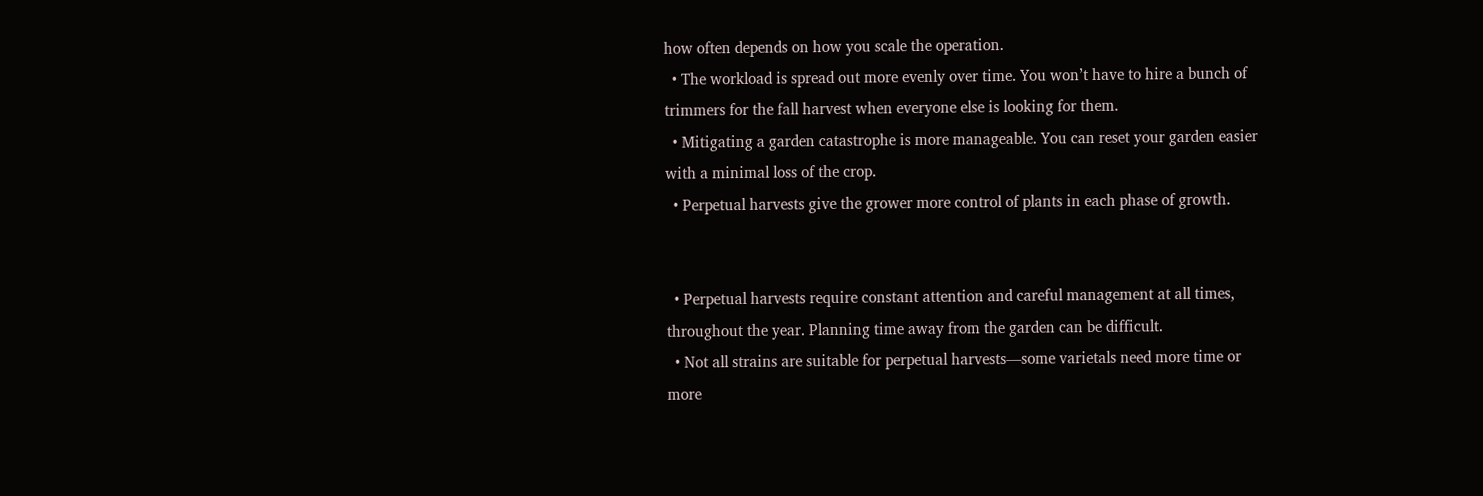how often depends on how you scale the operation.
  • The workload is spread out more evenly over time. You won’t have to hire a bunch of trimmers for the fall harvest when everyone else is looking for them.
  • Mitigating a garden catastrophe is more manageable. You can reset your garden easier with a minimal loss of the crop.
  • Perpetual harvests give the grower more control of plants in each phase of growth.


  • Perpetual harvests require constant attention and careful management at all times, throughout the year. Planning time away from the garden can be difficult.
  • Not all strains are suitable for perpetual harvests—some varietals need more time or more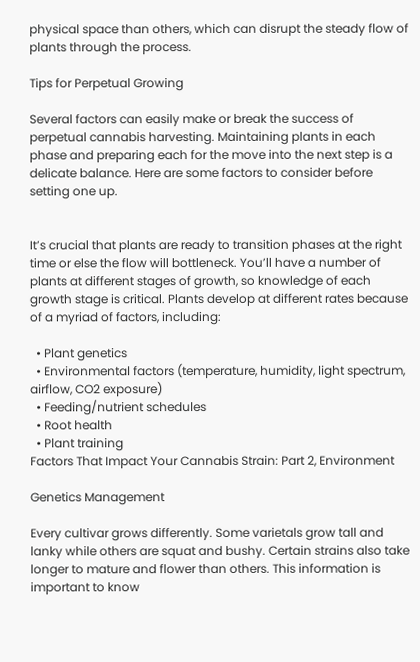physical space than others, which can disrupt the steady flow of plants through the process.

Tips for Perpetual Growing

Several factors can easily make or break the success of perpetual cannabis harvesting. Maintaining plants in each phase and preparing each for the move into the next step is a delicate balance. Here are some factors to consider before setting one up.


It’s crucial that plants are ready to transition phases at the right time or else the flow will bottleneck. You’ll have a number of plants at different stages of growth, so knowledge of each growth stage is critical. Plants develop at different rates because of a myriad of factors, including:

  • Plant genetics
  • Environmental factors (temperature, humidity, light spectrum, airflow, CO2 exposure)
  • Feeding/nutrient schedules
  • Root health
  • Plant training
Factors That Impact Your Cannabis Strain: Part 2, Environment

Genetics Management

Every cultivar grows differently. Some varietals grow tall and lanky while others are squat and bushy. Certain strains also take longer to mature and flower than others. This information is important to know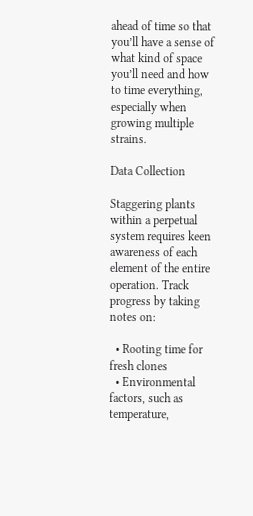ahead of time so that you’ll have a sense of what kind of space you’ll need and how to time everything, especially when growing multiple strains.

Data Collection

Staggering plants within a perpetual system requires keen awareness of each element of the entire operation. Track progress by taking notes on:

  • Rooting time for fresh clones
  • Environmental factors, such as temperature,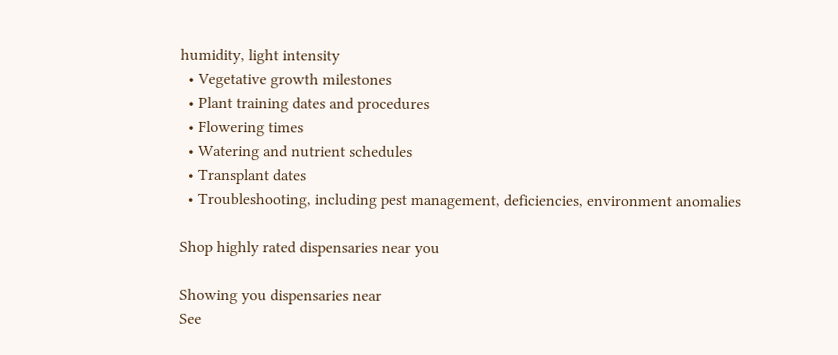humidity, light intensity
  • Vegetative growth milestones
  • Plant training dates and procedures
  • Flowering times
  • Watering and nutrient schedules
  • Transplant dates
  • Troubleshooting, including pest management, deficiencies, environment anomalies

Shop highly rated dispensaries near you

Showing you dispensaries near
See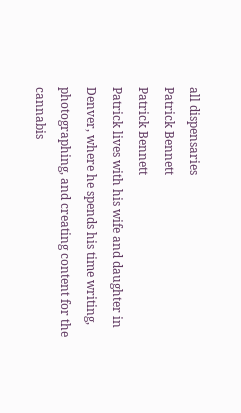all dispensaries
Patrick Bennett
Patrick Bennett
Patrick lives with his wife and daughter in Denver, where he spends his time writing, photographing, and creating content for the cannabis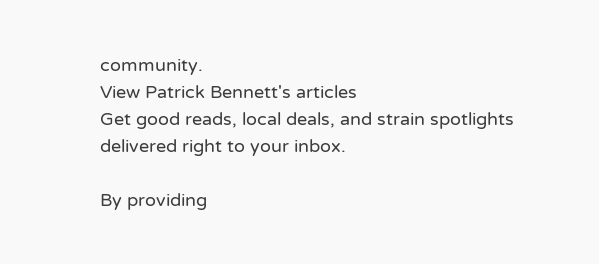community.
View Patrick Bennett's articles
Get good reads, local deals, and strain spotlights delivered right to your inbox.

By providing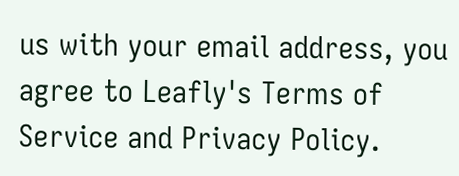us with your email address, you agree to Leafly's Terms of Service and Privacy Policy.